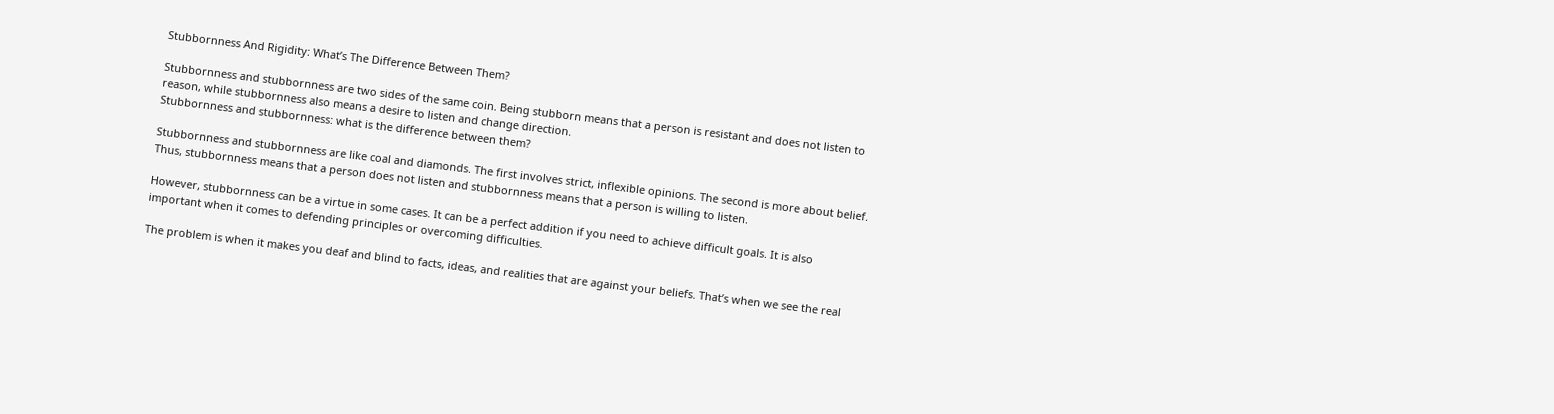Stubbornness And Rigidity: What’s The Difference Between Them?

Stubbornness and stubbornness are two sides of the same coin. Being stubborn means that a person is resistant and does not listen to reason, while stubbornness also means a desire to listen and change direction.
Stubbornness and stubbornness: what is the difference between them?

Stubbornness and stubbornness are like coal and diamonds. The first involves strict, inflexible opinions. The second is more about belief. Thus, stubbornness means that a person does not listen and stubbornness means that a person is willing to listen.

However, stubbornness can be a virtue in some cases. It can be a perfect addition if you need to achieve difficult goals. It is also important when it comes to defending principles or overcoming difficulties.

The problem is when it makes you deaf and blind to facts, ideas, and realities that are against your beliefs. That’s when we see the real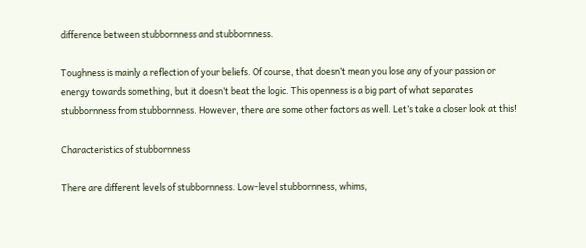difference between stubbornness and stubbornness.

Toughness is mainly a reflection of your beliefs. Of course, that doesn’t mean you lose any of your passion or energy towards something, but it doesn’t beat the logic. This openness is a big part of what separates stubbornness from stubbornness. However, there are some other factors as well. Let’s take a closer look at this!

Characteristics of stubbornness

There are different levels of stubbornness. Low-level stubbornness, whims,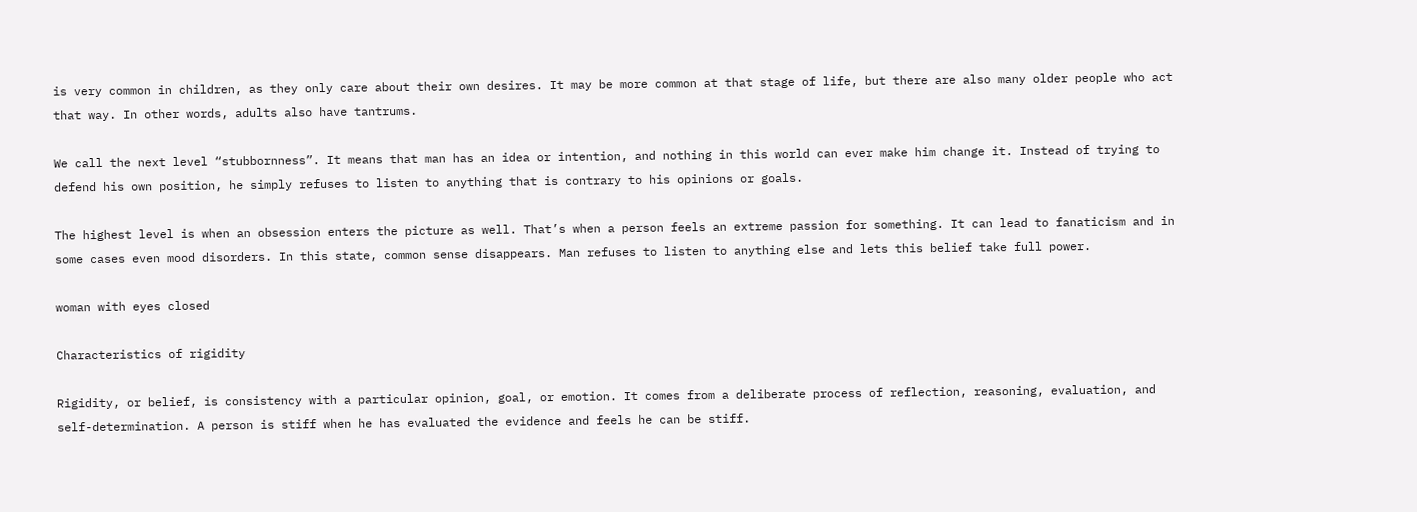is very common in children, as they only care about their own desires. It may be more common at that stage of life, but there are also many older people who act that way. In other words, adults also have tantrums.

We call the next level “stubbornness”. It means that man has an idea or intention, and nothing in this world can ever make him change it. Instead of trying to defend his own position, he simply refuses to listen to anything that is contrary to his opinions or goals.

The highest level is when an obsession enters the picture as well. That’s when a person feels an extreme passion for something. It can lead to fanaticism and in some cases even mood disorders. In this state, common sense disappears. Man refuses to listen to anything else and lets this belief take full power.

woman with eyes closed

Characteristics of rigidity

Rigidity, or belief, is consistency with a particular opinion, goal, or emotion. It comes from a deliberate process of reflection, reasoning, evaluation, and self-determination. A person is stiff when he has evaluated the evidence and feels he can be stiff.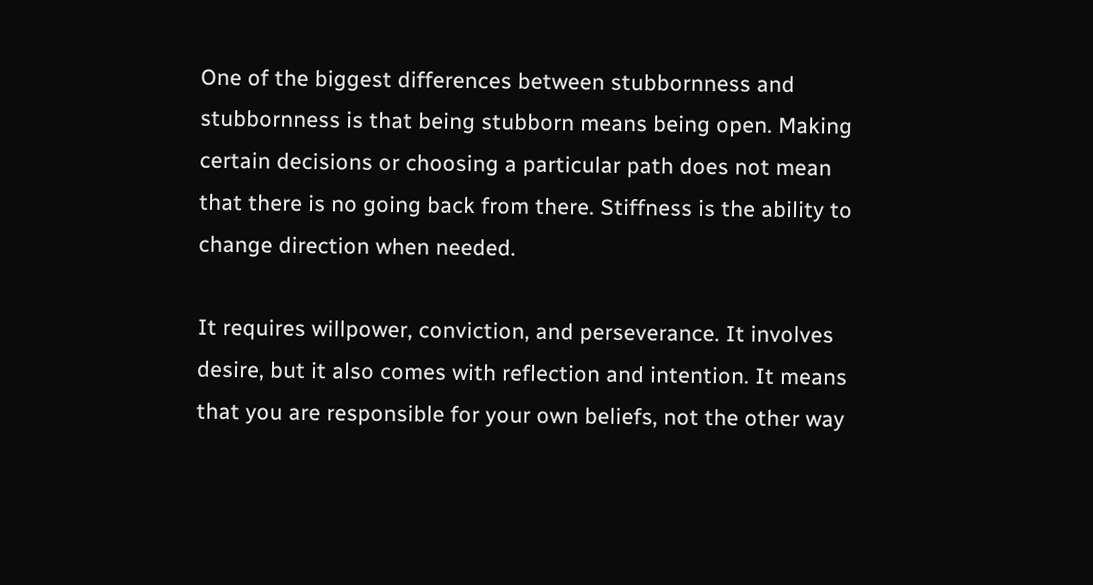One of the biggest differences between stubbornness and stubbornness is that being stubborn means being open. Making certain decisions or choosing a particular path does not mean that there is no going back from there. Stiffness is the ability to change direction when needed.

It requires willpower, conviction, and perseverance. It involves desire, but it also comes with reflection and intention. It means that you are responsible for your own beliefs, not the other way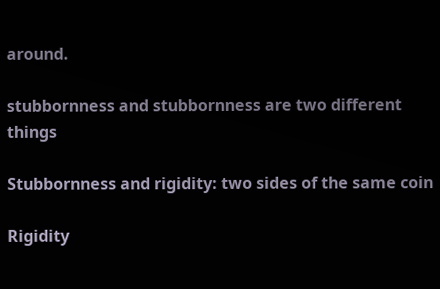around.

stubbornness and stubbornness are two different things

Stubbornness and rigidity: two sides of the same coin

Rigidity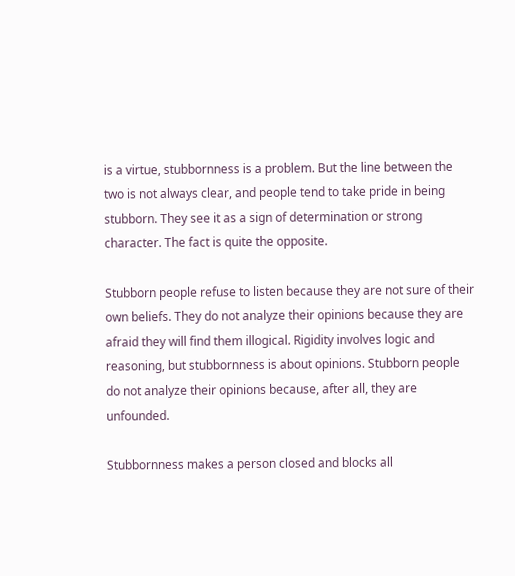is a virtue, stubbornness is a problem. But the line between the two is not always clear, and people tend to take pride in being stubborn. They see it as a sign of determination or strong character. The fact is quite the opposite.

Stubborn people refuse to listen because they are not sure of their own beliefs. They do not analyze their opinions because they are afraid they will find them illogical. Rigidity involves logic and reasoning, but stubbornness is about opinions. Stubborn people do not analyze their opinions because, after all, they are unfounded.

Stubbornness makes a person closed and blocks all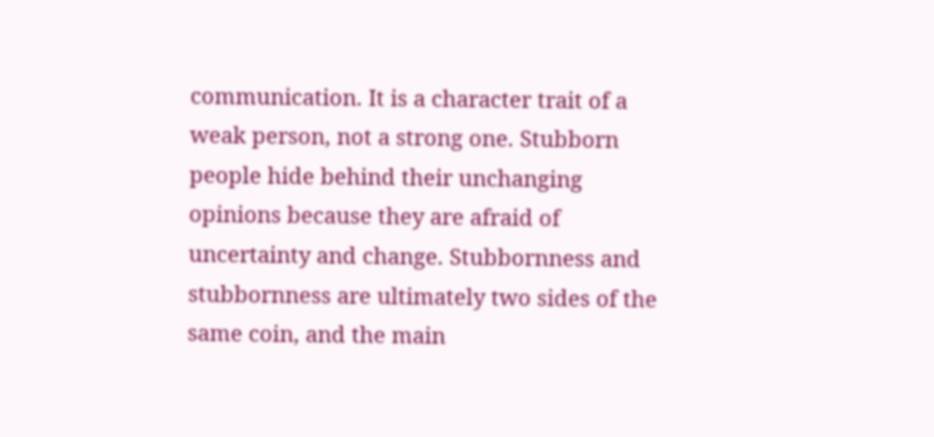communication. It is a character trait of a weak person, not a strong one. Stubborn people hide behind their unchanging opinions because they are afraid of uncertainty and change. Stubbornness and stubbornness are ultimately two sides of the same coin, and the main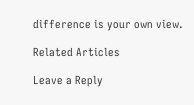difference is your own view.

Related Articles

Leave a Reply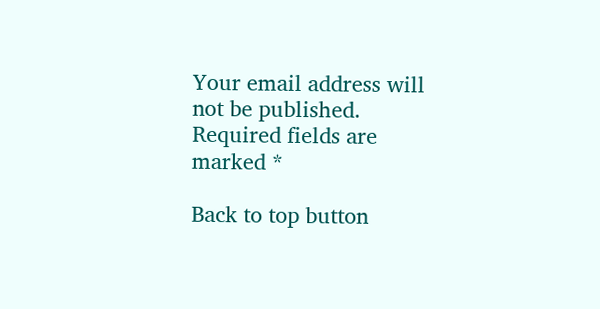Your email address will not be published. Required fields are marked *

Back to top button